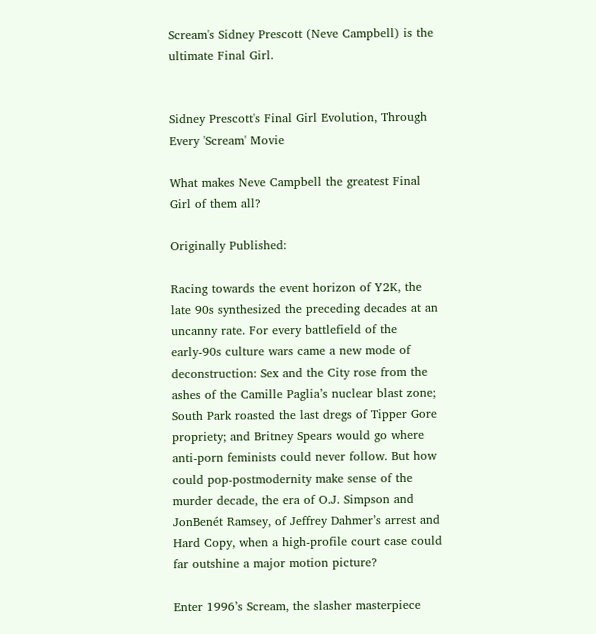Scream's Sidney Prescott (Neve Campbell) is the ultimate Final Girl.


Sidney Prescott's Final Girl Evolution, Through Every 'Scream' Movie

What makes Neve Campbell the greatest Final Girl of them all?

Originally Published:

Racing towards the event horizon of Y2K, the late 90s synthesized the preceding decades at an uncanny rate. For every battlefield of the early-90s culture wars came a new mode of deconstruction: Sex and the City rose from the ashes of the Camille Paglia’s nuclear blast zone; South Park roasted the last dregs of Tipper Gore propriety; and Britney Spears would go where anti-porn feminists could never follow. But how could pop-postmodernity make sense of the murder decade, the era of O.J. Simpson and JonBenét Ramsey, of Jeffrey Dahmer’s arrest and Hard Copy, when a high-profile court case could far outshine a major motion picture?

Enter 1996’s Scream, the slasher masterpiece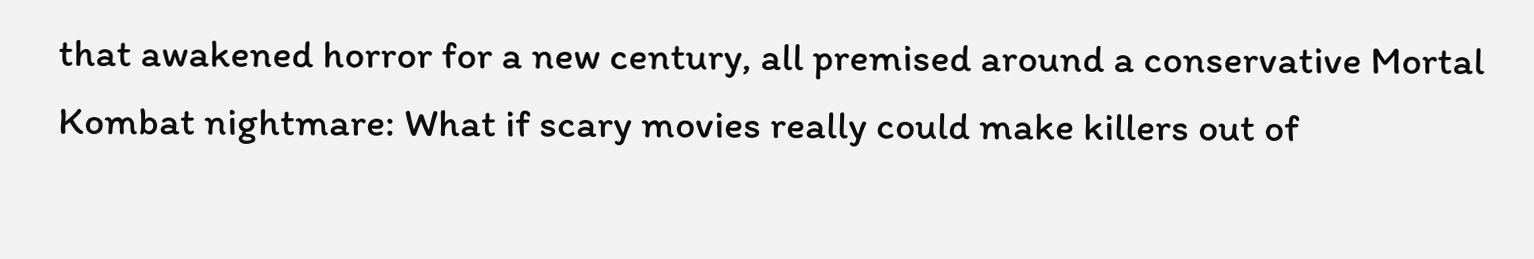that awakened horror for a new century, all premised around a conservative Mortal Kombat nightmare: What if scary movies really could make killers out of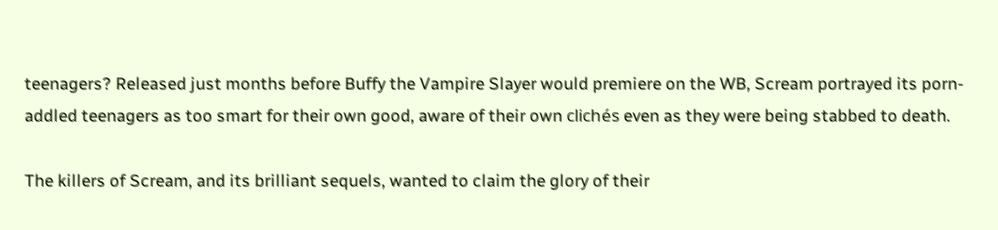teenagers? Released just months before Buffy the Vampire Slayer would premiere on the WB, Scream portrayed its porn-addled teenagers as too smart for their own good, aware of their own clichés even as they were being stabbed to death.

The killers of Scream, and its brilliant sequels, wanted to claim the glory of their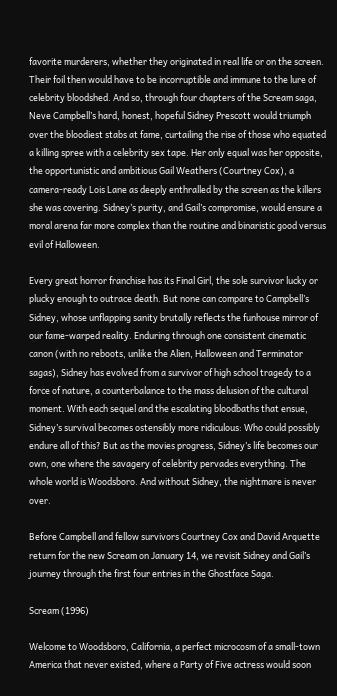favorite murderers, whether they originated in real life or on the screen. Their foil then would have to be incorruptible and immune to the lure of celebrity bloodshed. And so, through four chapters of the Scream saga, Neve Campbell’s hard, honest, hopeful Sidney Prescott would triumph over the bloodiest stabs at fame, curtailing the rise of those who equated a killing spree with a celebrity sex tape. Her only equal was her opposite, the opportunistic and ambitious Gail Weathers (Courtney Cox), a camera-ready Lois Lane as deeply enthralled by the screen as the killers she was covering. Sidney’s purity, and Gail’s compromise, would ensure a moral arena far more complex than the routine and binaristic good versus evil of Halloween.

Every great horror franchise has its Final Girl, the sole survivor lucky or plucky enough to outrace death. But none can compare to Campbell’s Sidney, whose unflapping sanity brutally reflects the funhouse mirror of our fame-warped reality. Enduring through one consistent cinematic canon (with no reboots, unlike the Alien, Halloween and Terminator sagas), Sidney has evolved from a survivor of high school tragedy to a force of nature, a counterbalance to the mass delusion of the cultural moment. With each sequel and the escalating bloodbaths that ensue, Sidney’s survival becomes ostensibly more ridiculous: Who could possibly endure all of this? But as the movies progress, Sidney’s life becomes our own, one where the savagery of celebrity pervades everything. The whole world is Woodsboro. And without Sidney, the nightmare is never over.

Before Campbell and fellow survivors Courtney Cox and David Arquette return for the new Scream on January 14, we revisit Sidney and Gail’s journey through the first four entries in the Ghostface Saga.

Scream (1996)

Welcome to Woodsboro, California, a perfect microcosm of a small-town America that never existed, where a Party of Five actress would soon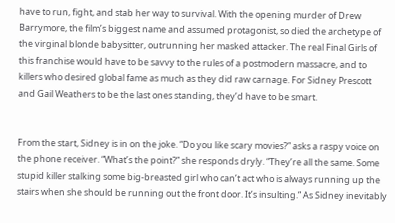have to run, fight, and stab her way to survival. With the opening murder of Drew Barrymore, the film’s biggest name and assumed protagonist, so died the archetype of the virginal blonde babysitter, outrunning her masked attacker. The real Final Girls of this franchise would have to be savvy to the rules of a postmodern massacre, and to killers who desired global fame as much as they did raw carnage. For Sidney Prescott and Gail Weathers to be the last ones standing, they’d have to be smart.


From the start, Sidney is in on the joke. “Do you like scary movies?” asks a raspy voice on the phone receiver. “What’s the point?” she responds dryly. “They’re all the same. Some stupid killer stalking some big-breasted girl who can’t act who is always running up the stairs when she should be running out the front door. It’s insulting.” As Sidney inevitably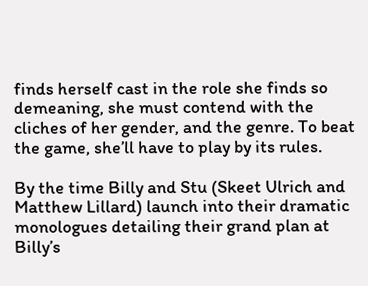finds herself cast in the role she finds so demeaning, she must contend with the cliches of her gender, and the genre. To beat the game, she’ll have to play by its rules.

By the time Billy and Stu (Skeet Ulrich and Matthew Lillard) launch into their dramatic monologues detailing their grand plan at Billy’s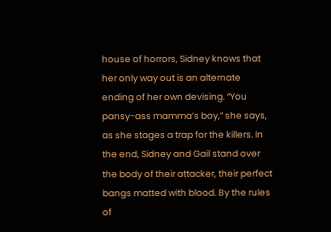house of horrors, Sidney knows that her only way out is an alternate ending of her own devising. “You pansy-ass mamma’s boy,” she says, as she stages a trap for the killers. In the end, Sidney and Gail stand over the body of their attacker, their perfect bangs matted with blood. By the rules of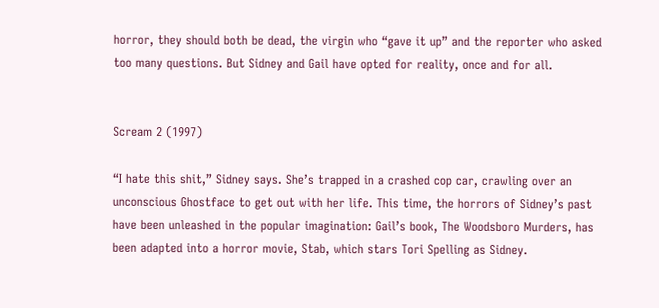horror, they should both be dead, the virgin who “gave it up” and the reporter who asked too many questions. But Sidney and Gail have opted for reality, once and for all.


Scream 2 (1997)

“I hate this shit,” Sidney says. She’s trapped in a crashed cop car, crawling over an unconscious Ghostface to get out with her life. This time, the horrors of Sidney’s past have been unleashed in the popular imagination: Gail’s book, The Woodsboro Murders, has been adapted into a horror movie, Stab, which stars Tori Spelling as Sidney.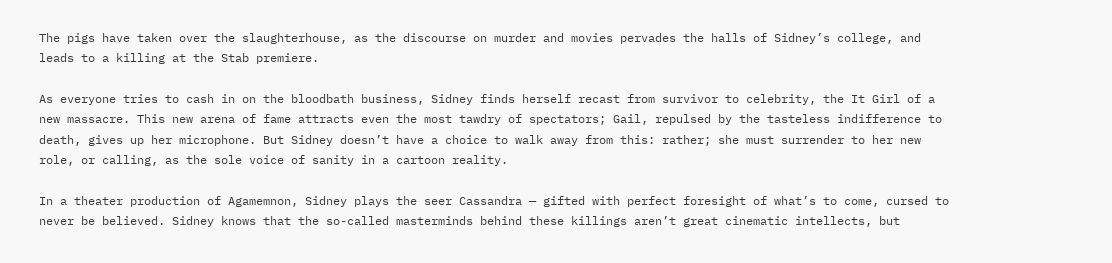The pigs have taken over the slaughterhouse, as the discourse on murder and movies pervades the halls of Sidney’s college, and leads to a killing at the Stab premiere.

As everyone tries to cash in on the bloodbath business, Sidney finds herself recast from survivor to celebrity, the It Girl of a new massacre. This new arena of fame attracts even the most tawdry of spectators; Gail, repulsed by the tasteless indifference to death, gives up her microphone. But Sidney doesn’t have a choice to walk away from this: rather; she must surrender to her new role, or calling, as the sole voice of sanity in a cartoon reality.

In a theater production of Agamemnon, Sidney plays the seer Cassandra — gifted with perfect foresight of what’s to come, cursed to never be believed. Sidney knows that the so-called masterminds behind these killings aren’t great cinematic intellects, but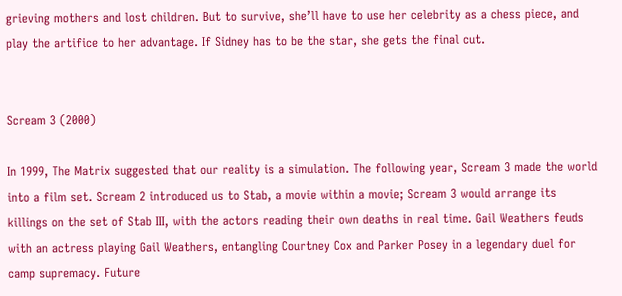grieving mothers and lost children. But to survive, she’ll have to use her celebrity as a chess piece, and play the artifice to her advantage. If Sidney has to be the star, she gets the final cut.


Scream 3 (2000)

In 1999, The Matrix suggested that our reality is a simulation. The following year, Scream 3 made the world into a film set. Scream 2 introduced us to Stab, a movie within a movie; Scream 3 would arrange its killings on the set of Stab III, with the actors reading their own deaths in real time. Gail Weathers feuds with an actress playing Gail Weathers, entangling Courtney Cox and Parker Posey in a legendary duel for camp supremacy. Future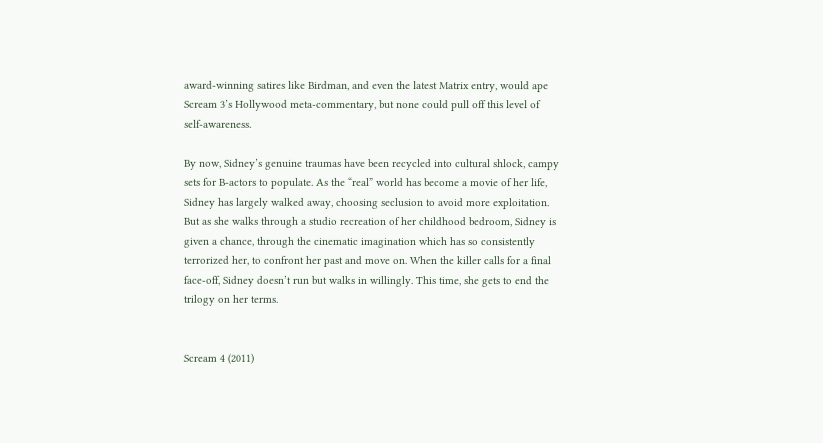award-winning satires like Birdman, and even the latest Matrix entry, would ape Scream 3’s Hollywood meta-commentary, but none could pull off this level of self-awareness.

By now, Sidney’s genuine traumas have been recycled into cultural shlock, campy sets for B-actors to populate. As the “real” world has become a movie of her life, Sidney has largely walked away, choosing seclusion to avoid more exploitation. But as she walks through a studio recreation of her childhood bedroom, Sidney is given a chance, through the cinematic imagination which has so consistently terrorized her, to confront her past and move on. When the killer calls for a final face-off, Sidney doesn’t run but walks in willingly. This time, she gets to end the trilogy on her terms.


Scream 4 (2011)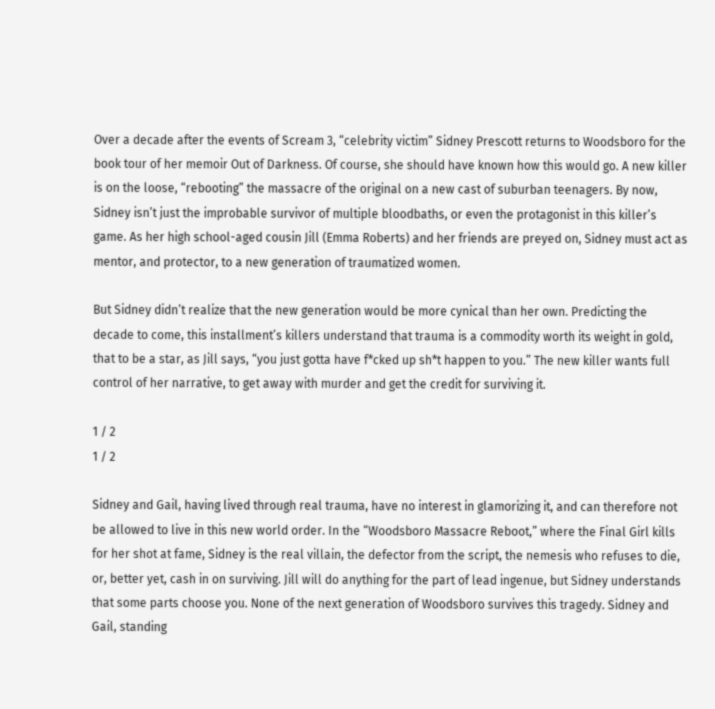Over a decade after the events of Scream 3, “celebrity victim” Sidney Prescott returns to Woodsboro for the book tour of her memoir Out of Darkness. Of course, she should have known how this would go. A new killer is on the loose, “rebooting” the massacre of the original on a new cast of suburban teenagers. By now, Sidney isn’t just the improbable survivor of multiple bloodbaths, or even the protagonist in this killer’s game. As her high school-aged cousin Jill (Emma Roberts) and her friends are preyed on, Sidney must act as mentor, and protector, to a new generation of traumatized women.

But Sidney didn’t realize that the new generation would be more cynical than her own. Predicting the decade to come, this installment’s killers understand that trauma is a commodity worth its weight in gold, that to be a star, as Jill says, “you just gotta have f*cked up sh*t happen to you.” The new killer wants full control of her narrative, to get away with murder and get the credit for surviving it.

1 / 2
1 / 2

Sidney and Gail, having lived through real trauma, have no interest in glamorizing it, and can therefore not be allowed to live in this new world order. In the “Woodsboro Massacre Reboot,” where the Final Girl kills for her shot at fame, Sidney is the real villain, the defector from the script, the nemesis who refuses to die, or, better yet, cash in on surviving. Jill will do anything for the part of lead ingenue, but Sidney understands that some parts choose you. None of the next generation of Woodsboro survives this tragedy. Sidney and Gail, standing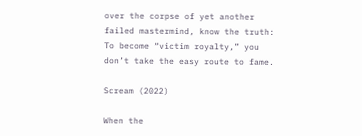over the corpse of yet another failed mastermind, know the truth: To become “victim royalty,” you don’t take the easy route to fame.

Scream (2022)

When the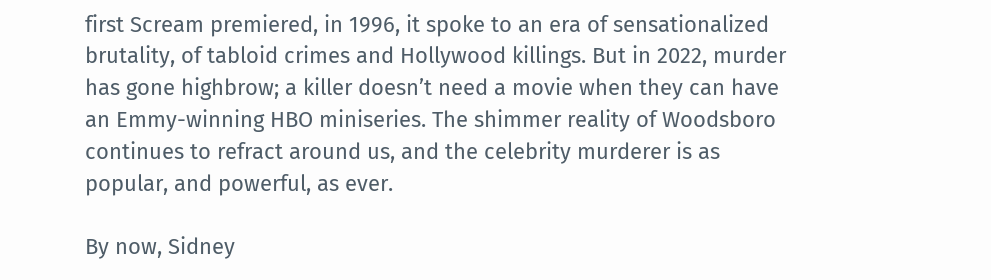first Scream premiered, in 1996, it spoke to an era of sensationalized brutality, of tabloid crimes and Hollywood killings. But in 2022, murder has gone highbrow; a killer doesn’t need a movie when they can have an Emmy-winning HBO miniseries. The shimmer reality of Woodsboro continues to refract around us, and the celebrity murderer is as popular, and powerful, as ever.

By now, Sidney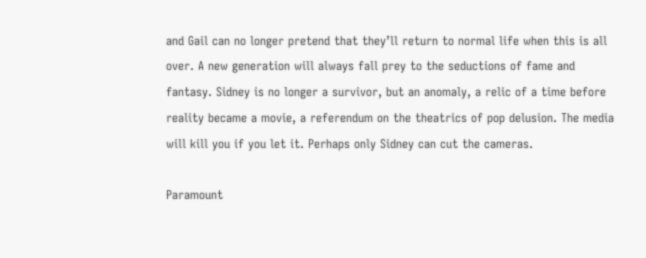and Gail can no longer pretend that they’ll return to normal life when this is all over. A new generation will always fall prey to the seductions of fame and fantasy. Sidney is no longer a survivor, but an anomaly, a relic of a time before reality became a movie, a referendum on the theatrics of pop delusion. The media will kill you if you let it. Perhaps only Sidney can cut the cameras.

Paramount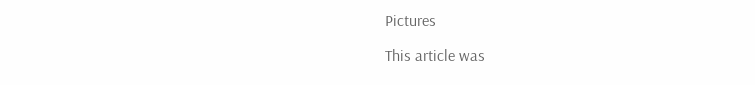Pictures

This article was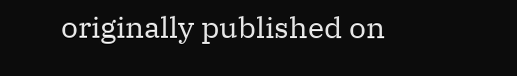originally published on